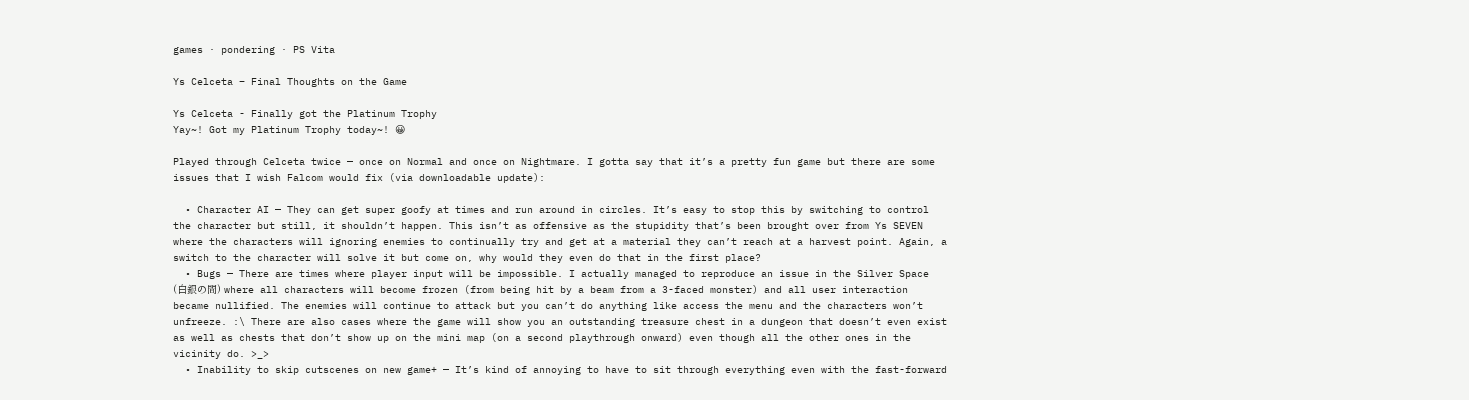games · pondering · PS Vita

Ys Celceta – Final Thoughts on the Game

Ys Celceta - Finally got the Platinum Trophy
Yay~! Got my Platinum Trophy today~! 😀

Played through Celceta twice — once on Normal and once on Nightmare. I gotta say that it’s a pretty fun game but there are some issues that I wish Falcom would fix (via downloadable update):

  • Character AI — They can get super goofy at times and run around in circles. It’s easy to stop this by switching to control the character but still, it shouldn’t happen. This isn’t as offensive as the stupidity that’s been brought over from Ys SEVEN where the characters will ignoring enemies to continually try and get at a material they can’t reach at a harvest point. Again, a switch to the character will solve it but come on, why would they even do that in the first place?
  • Bugs — There are times where player input will be impossible. I actually managed to reproduce an issue in the Silver Space (白銀の間) where all characters will become frozen (from being hit by a beam from a 3-faced monster) and all user interaction became nullified. The enemies will continue to attack but you can’t do anything like access the menu and the characters won’t unfreeze. :\ There are also cases where the game will show you an outstanding treasure chest in a dungeon that doesn’t even exist as well as chests that don’t show up on the mini map (on a second playthrough onward) even though all the other ones in the vicinity do. >_>
  • Inability to skip cutscenes on new game+ — It’s kind of annoying to have to sit through everything even with the fast-forward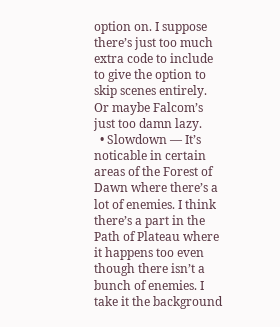option on. I suppose there’s just too much extra code to include to give the option to skip scenes entirely. Or maybe Falcom’s just too damn lazy.
  • Slowdown — It’s noticable in certain areas of the Forest of Dawn where there’s a lot of enemies. I think there’s a part in the Path of Plateau where it happens too even though there isn’t a bunch of enemies. I take it the background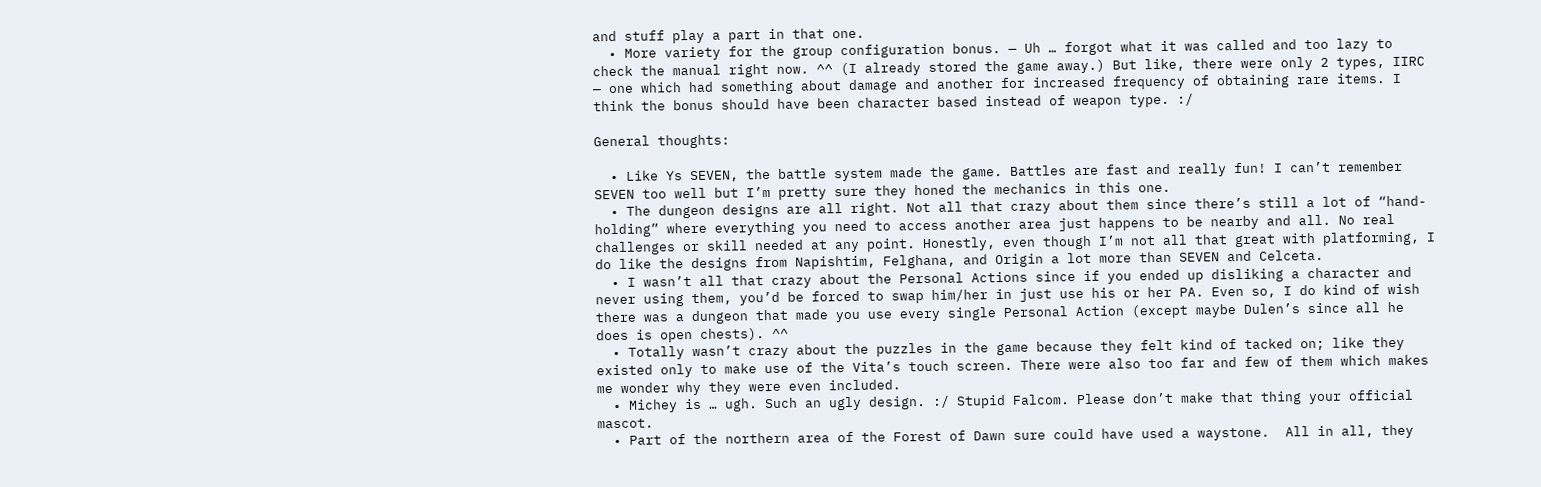and stuff play a part in that one.
  • More variety for the group configuration bonus. — Uh … forgot what it was called and too lazy to check the manual right now. ^^ (I already stored the game away.) But like, there were only 2 types, IIRC — one which had something about damage and another for increased frequency of obtaining rare items. I think the bonus should have been character based instead of weapon type. :/

General thoughts:

  • Like Ys SEVEN, the battle system made the game. Battles are fast and really fun! I can’t remember SEVEN too well but I’m pretty sure they honed the mechanics in this one.
  • The dungeon designs are all right. Not all that crazy about them since there’s still a lot of “hand-holding” where everything you need to access another area just happens to be nearby and all. No real challenges or skill needed at any point. Honestly, even though I’m not all that great with platforming, I do like the designs from Napishtim, Felghana, and Origin a lot more than SEVEN and Celceta.
  • I wasn’t all that crazy about the Personal Actions since if you ended up disliking a character and never using them, you’d be forced to swap him/her in just use his or her PA. Even so, I do kind of wish there was a dungeon that made you use every single Personal Action (except maybe Dulen’s since all he does is open chests). ^^
  • Totally wasn’t crazy about the puzzles in the game because they felt kind of tacked on; like they existed only to make use of the Vita’s touch screen. There were also too far and few of them which makes me wonder why they were even included.
  • Michey is … ugh. Such an ugly design. :/ Stupid Falcom. Please don’t make that thing your official mascot.
  • Part of the northern area of the Forest of Dawn sure could have used a waystone.  All in all, they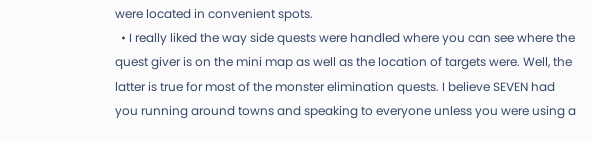were located in convenient spots.
  • I really liked the way side quests were handled where you can see where the quest giver is on the mini map as well as the location of targets were. Well, the latter is true for most of the monster elimination quests. I believe SEVEN had you running around towns and speaking to everyone unless you were using a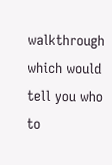walkthrough which would tell you who to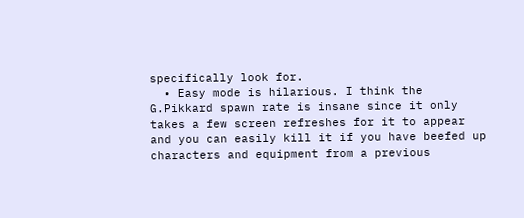specifically look for.
  • Easy mode is hilarious. I think the G.Pikkard spawn rate is insane since it only takes a few screen refreshes for it to appear and you can easily kill it if you have beefed up characters and equipment from a previous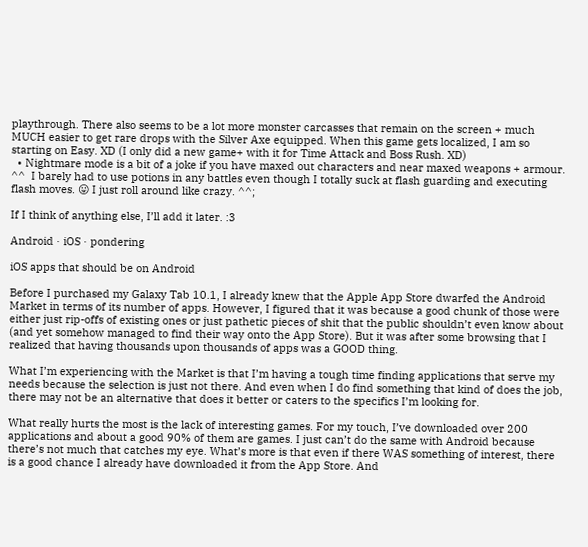playthrough. There also seems to be a lot more monster carcasses that remain on the screen + much MUCH easier to get rare drops with the Silver Axe equipped. When this game gets localized, I am so starting on Easy. XD (I only did a new game+ with it for Time Attack and Boss Rush. XD)
  • Nightmare mode is a bit of a joke if you have maxed out characters and near maxed weapons + armour. ^^  I barely had to use potions in any battles even though I totally suck at flash guarding and executing flash moves. 😛 I just roll around like crazy. ^^;

If I think of anything else, I’ll add it later. :3

Android · iOS · pondering

iOS apps that should be on Android

Before I purchased my Galaxy Tab 10.1, I already knew that the Apple App Store dwarfed the Android Market in terms of its number of apps. However, I figured that it was because a good chunk of those were either just rip-offs of existing ones or just pathetic pieces of shit that the public shouldn’t even know about (and yet somehow managed to find their way onto the App Store). But it was after some browsing that I realized that having thousands upon thousands of apps was a GOOD thing.

What I’m experiencing with the Market is that I’m having a tough time finding applications that serve my needs because the selection is just not there. And even when I do find something that kind of does the job, there may not be an alternative that does it better or caters to the specifics I’m looking for.

What really hurts the most is the lack of interesting games. For my touch, I’ve downloaded over 200 applications and about a good 90% of them are games. I just can’t do the same with Android because there’s not much that catches my eye. What’s more is that even if there WAS something of interest, there is a good chance I already have downloaded it from the App Store. And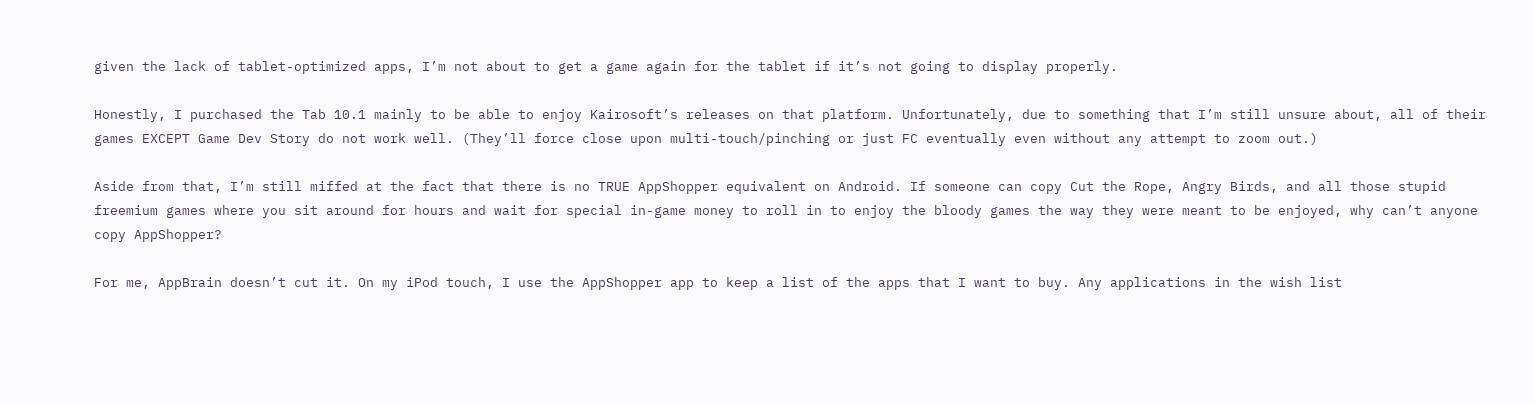given the lack of tablet-optimized apps, I’m not about to get a game again for the tablet if it’s not going to display properly.

Honestly, I purchased the Tab 10.1 mainly to be able to enjoy Kairosoft’s releases on that platform. Unfortunately, due to something that I’m still unsure about, all of their games EXCEPT Game Dev Story do not work well. (They’ll force close upon multi-touch/pinching or just FC eventually even without any attempt to zoom out.)

Aside from that, I’m still miffed at the fact that there is no TRUE AppShopper equivalent on Android. If someone can copy Cut the Rope, Angry Birds, and all those stupid freemium games where you sit around for hours and wait for special in-game money to roll in to enjoy the bloody games the way they were meant to be enjoyed, why can’t anyone copy AppShopper?

For me, AppBrain doesn’t cut it. On my iPod touch, I use the AppShopper app to keep a list of the apps that I want to buy. Any applications in the wish list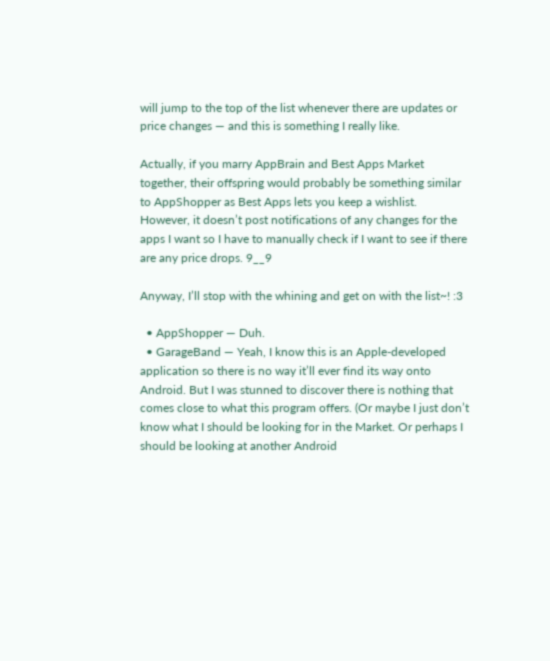will jump to the top of the list whenever there are updates or price changes — and this is something I really like.

Actually, if you marry AppBrain and Best Apps Market together, their offspring would probably be something similar to AppShopper as Best Apps lets you keep a wishlist. However, it doesn’t post notifications of any changes for the apps I want so I have to manually check if I want to see if there are any price drops. 9__9

Anyway, I’ll stop with the whining and get on with the list~! :3

  • AppShopper — Duh.
  • GarageBand — Yeah, I know this is an Apple-developed application so there is no way it’ll ever find its way onto Android. But I was stunned to discover there is nothing that comes close to what this program offers. (Or maybe I just don’t know what I should be looking for in the Market. Or perhaps I should be looking at another Android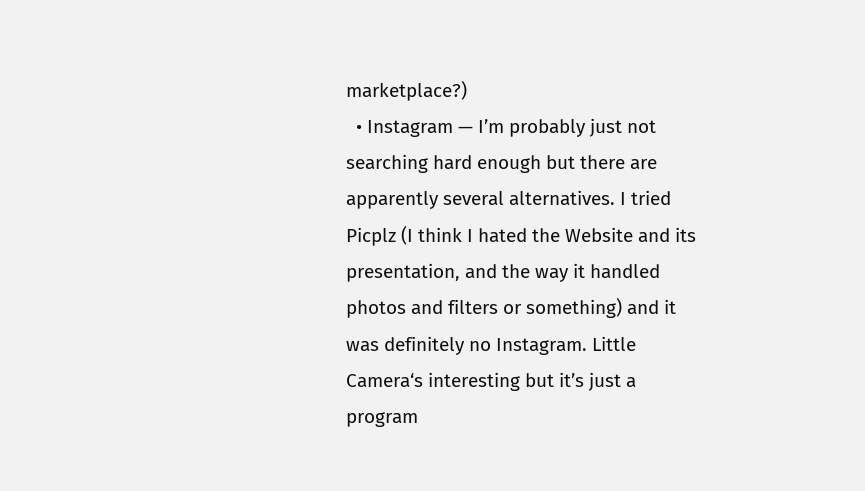marketplace?)
  • Instagram — I’m probably just not searching hard enough but there are apparently several alternatives. I tried Picplz (I think I hated the Website and its presentation, and the way it handled photos and filters or something) and it was definitely no Instagram. Little Camera‘s interesting but it’s just a program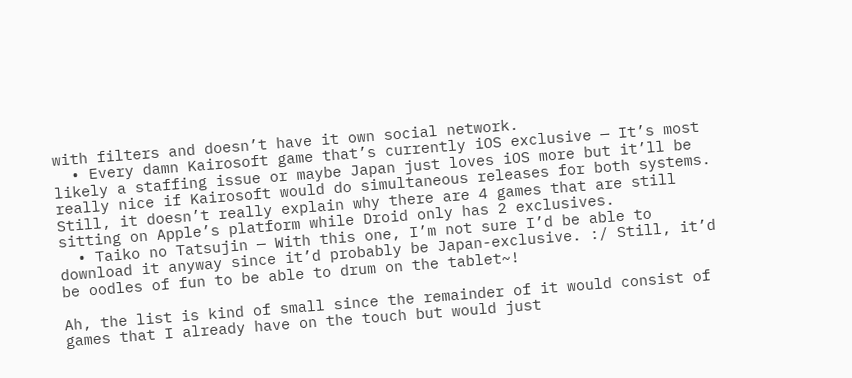with filters and doesn’t have it own social network.
  • Every damn Kairosoft game that’s currently iOS exclusive — It’s most likely a staffing issue or maybe Japan just loves iOS more but it’ll be really nice if Kairosoft would do simultaneous releases for both systems. Still, it doesn’t really explain why there are 4 games that are still sitting on Apple’s platform while Droid only has 2 exclusives.
  • Taiko no Tatsujin — With this one, I’m not sure I’d be able to download it anyway since it’d probably be Japan-exclusive. :/ Still, it’d be oodles of fun to be able to drum on the tablet~!

Ah, the list is kind of small since the remainder of it would consist of games that I already have on the touch but would just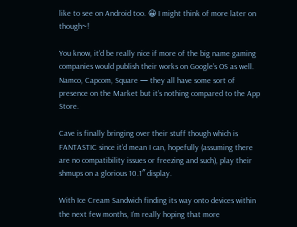like to see on Android too. 😀 I might think of more later on though~!

You know, it’d be really nice if more of the big name gaming companies would publish their works on Google’s OS as well. Namco, Capcom, Square — they all have some sort of presence on the Market but it’s nothing compared to the App Store.

Cave is finally bringing over their stuff though which is FANTASTIC since it’d mean I can, hopefully (assuming there are no compatibility issues or freezing and such), play their shmups on a glorious 10.1″ display.

With Ice Cream Sandwich finding its way onto devices within the next few months, I’m really hoping that more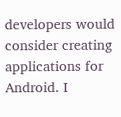developers would consider creating applications for Android. I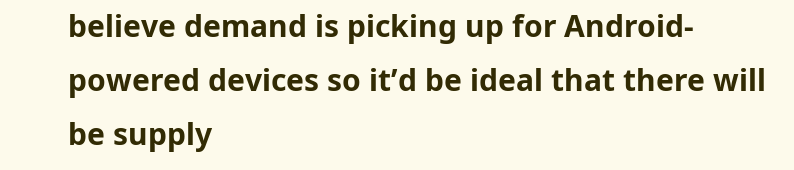believe demand is picking up for Android-powered devices so it’d be ideal that there will be supply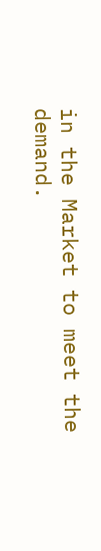in the Market to meet the demand.